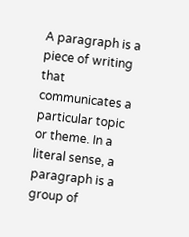A paragraph is a piece of writing that communicates a particular topic or theme. In a literal sense, a paragraph is a group of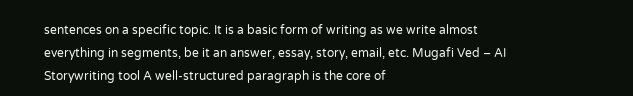sentences on a specific topic. It is a basic form of writing as we write almost everything in segments, be it an answer, essay, story, email, etc. Mugafi Ved – AI Storywriting tool A well-structured paragraph is the core of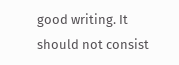good writing. It should not consist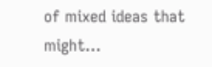of mixed ideas that might…